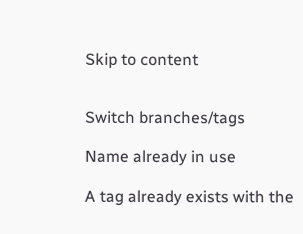Skip to content


Switch branches/tags

Name already in use

A tag already exists with the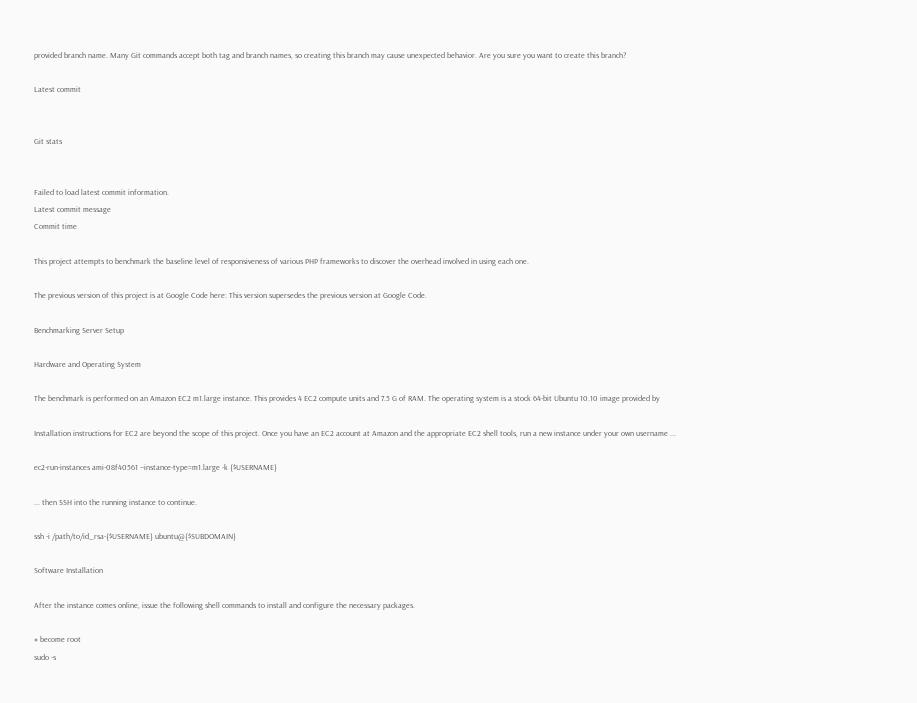provided branch name. Many Git commands accept both tag and branch names, so creating this branch may cause unexpected behavior. Are you sure you want to create this branch?

Latest commit


Git stats


Failed to load latest commit information.
Latest commit message
Commit time

This project attempts to benchmark the baseline level of responsiveness of various PHP frameworks to discover the overhead involved in using each one.

The previous version of this project is at Google Code here: This version supersedes the previous version at Google Code.

Benchmarking Server Setup

Hardware and Operating System

The benchmark is performed on an Amazon EC2 m1.large instance. This provides 4 EC2 compute units and 7.5 G of RAM. The operating system is a stock 64-bit Ubuntu 10.10 image provided by

Installation instructions for EC2 are beyond the scope of this project. Once you have an EC2 account at Amazon and the appropriate EC2 shell tools, run a new instance under your own username ...

ec2-run-instances ami-08f40561 --instance-type=m1.large -k {$USERNAME}

... then SSH into the running instance to continue.

ssh -i /path/to/id_rsa-{$USERNAME} ubuntu@{$SUBDOMAIN}

Software Installation

After the instance comes online, issue the following shell commands to install and configure the necessary packages.

# become root
sudo -s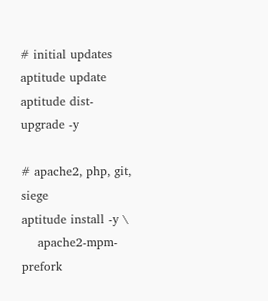# initial updates
aptitude update
aptitude dist-upgrade -y

# apache2, php, git, siege
aptitude install -y \
    apache2-mpm-prefork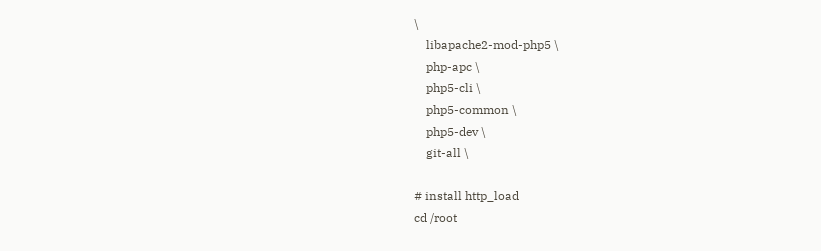\
    libapache2-mod-php5 \
    php-apc \
    php5-cli \
    php5-common \
    php5-dev \
    git-all \

# install http_load
cd /root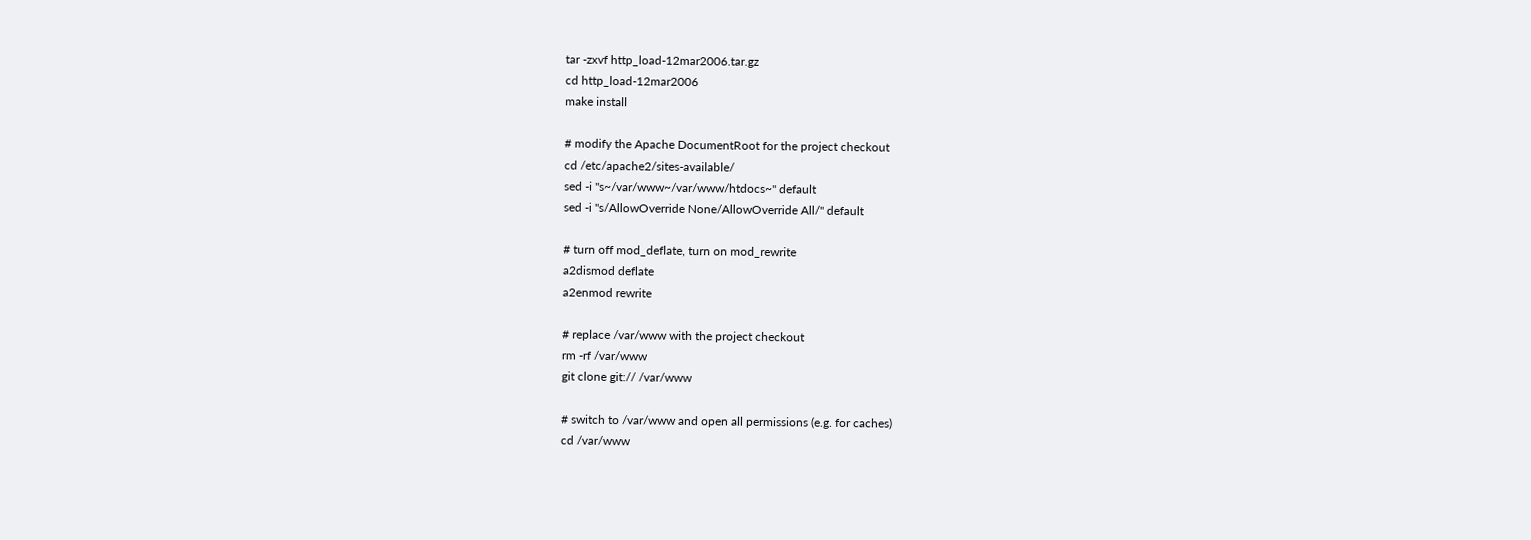tar -zxvf http_load-12mar2006.tar.gz
cd http_load-12mar2006
make install

# modify the Apache DocumentRoot for the project checkout
cd /etc/apache2/sites-available/
sed -i "s~/var/www~/var/www/htdocs~" default
sed -i "s/AllowOverride None/AllowOverride All/" default

# turn off mod_deflate, turn on mod_rewrite
a2dismod deflate
a2enmod rewrite

# replace /var/www with the project checkout
rm -rf /var/www
git clone git:// /var/www

# switch to /var/www and open all permissions (e.g. for caches)
cd /var/www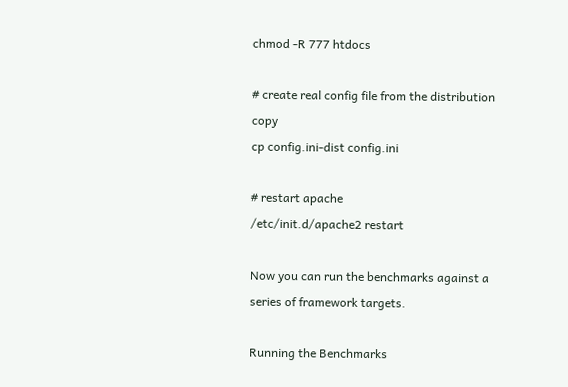chmod -R 777 htdocs

# create real config file from the distribution copy
cp config.ini-dist config.ini

# restart apache
/etc/init.d/apache2 restart

Now you can run the benchmarks against a series of framework targets.

Running the Benchmarks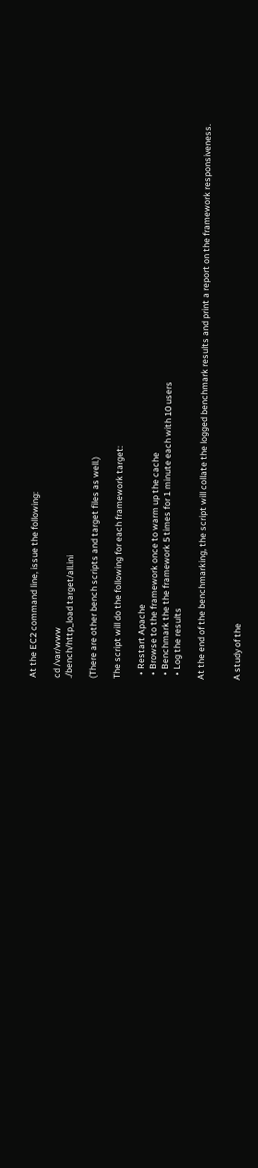At the EC2 command line, issue the following:

cd /var/www
./bench/http_load target/all.ini

(There are other bench scripts and target files as well.)

The script will do the following for each framework target:

  • Restart Apache
  • Browse to the framework once to warm up the cache
  • Benchmark the the framework 5 times for 1 minute each with 10 users
  • Log the results

At the end of the benchmarking, the script will collate the logged benchmark results and print a report on the framework responsiveness.


A study of the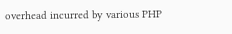overhead incurred by various PHP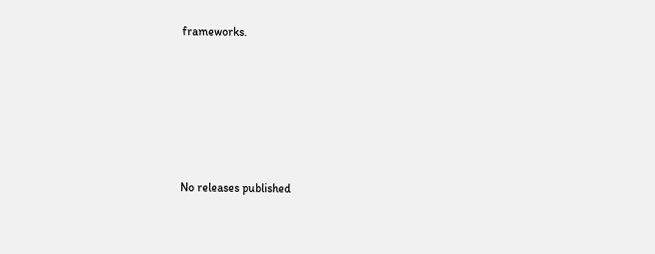frameworks.






No releases published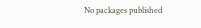No packages published